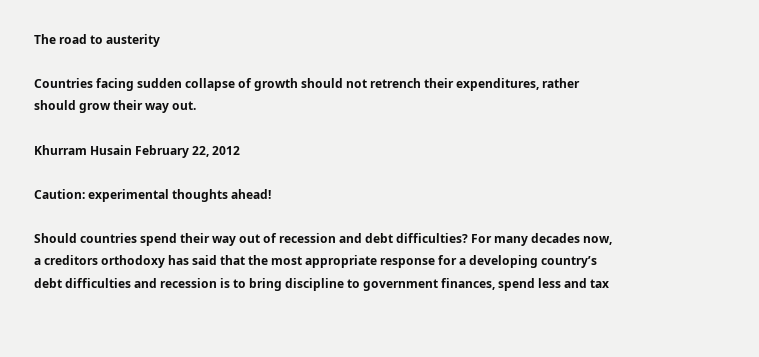The road to austerity

Countries facing sudden collapse of growth should not retrench their expenditures, rather should grow their way out.

Khurram Husain February 22, 2012

Caution: experimental thoughts ahead!

Should countries spend their way out of recession and debt difficulties? For many decades now, a creditors orthodoxy has said that the most appropriate response for a developing country’s debt difficulties and recession is to bring discipline to government finances, spend less and tax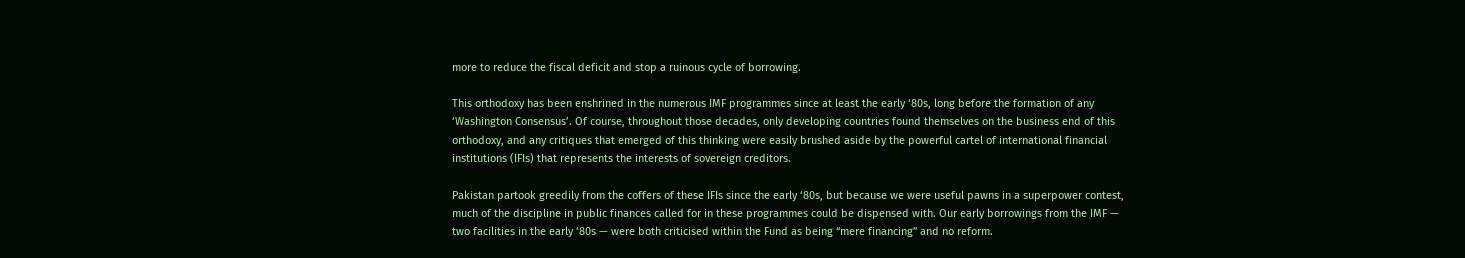more to reduce the fiscal deficit and stop a ruinous cycle of borrowing.

This orthodoxy has been enshrined in the numerous IMF programmes since at least the early ‘80s, long before the formation of any ‘Washington Consensus’. Of course, throughout those decades, only developing countries found themselves on the business end of this orthodoxy, and any critiques that emerged of this thinking were easily brushed aside by the powerful cartel of international financial institutions (IFIs) that represents the interests of sovereign creditors.

Pakistan partook greedily from the coffers of these IFIs since the early ‘80s, but because we were useful pawns in a superpower contest, much of the discipline in public finances called for in these programmes could be dispensed with. Our early borrowings from the IMF — two facilities in the early ‘80s — were both criticised within the Fund as being “mere financing” and no reform.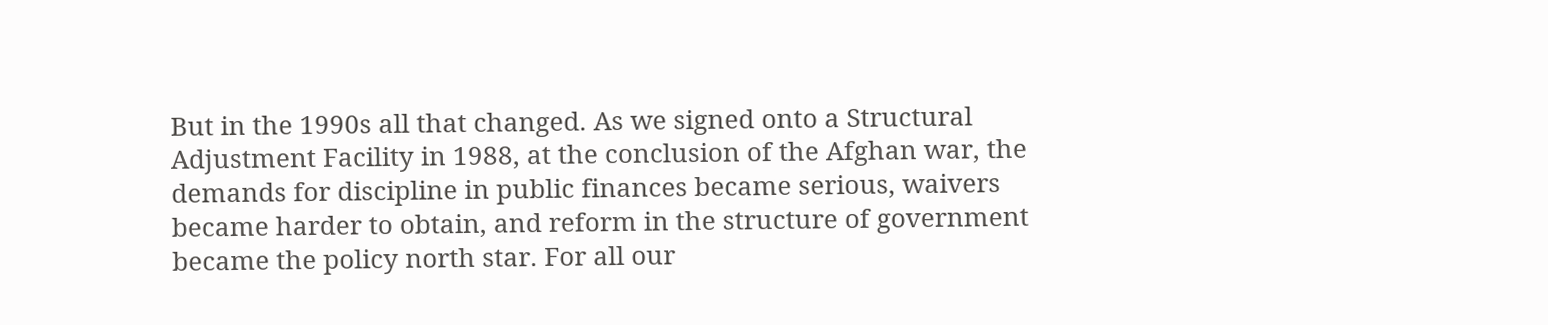But in the 1990s all that changed. As we signed onto a Structural Adjustment Facility in 1988, at the conclusion of the Afghan war, the demands for discipline in public finances became serious, waivers became harder to obtain, and reform in the structure of government became the policy north star. For all our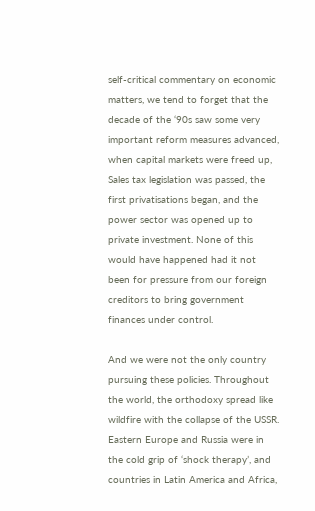self-critical commentary on economic matters, we tend to forget that the decade of the ‘90s saw some very important reform measures advanced, when capital markets were freed up, Sales tax legislation was passed, the first privatisations began, and the power sector was opened up to private investment. None of this would have happened had it not been for pressure from our foreign creditors to bring government finances under control.

And we were not the only country pursuing these policies. Throughout the world, the orthodoxy spread like wildfire with the collapse of the USSR. Eastern Europe and Russia were in the cold grip of ‘shock therapy’, and countries in Latin America and Africa,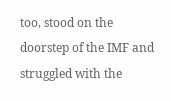too, stood on the doorstep of the IMF and struggled with the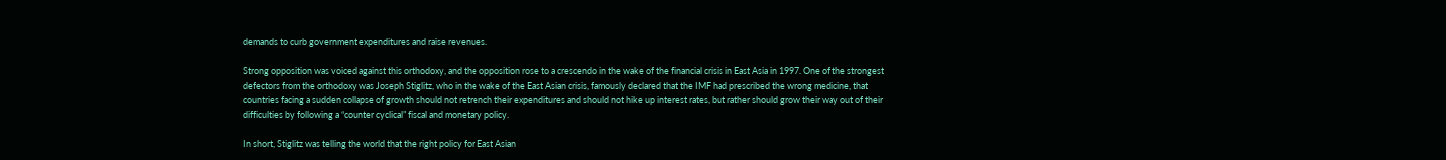demands to curb government expenditures and raise revenues.

Strong opposition was voiced against this orthodoxy, and the opposition rose to a crescendo in the wake of the financial crisis in East Asia in 1997. One of the strongest defectors from the orthodoxy was Joseph Stiglitz, who in the wake of the East Asian crisis, famously declared that the IMF had prescribed the wrong medicine, that countries facing a sudden collapse of growth should not retrench their expenditures and should not hike up interest rates, but rather should grow their way out of their difficulties by following a “counter cyclical” fiscal and monetary policy.

In short, Stiglitz was telling the world that the right policy for East Asian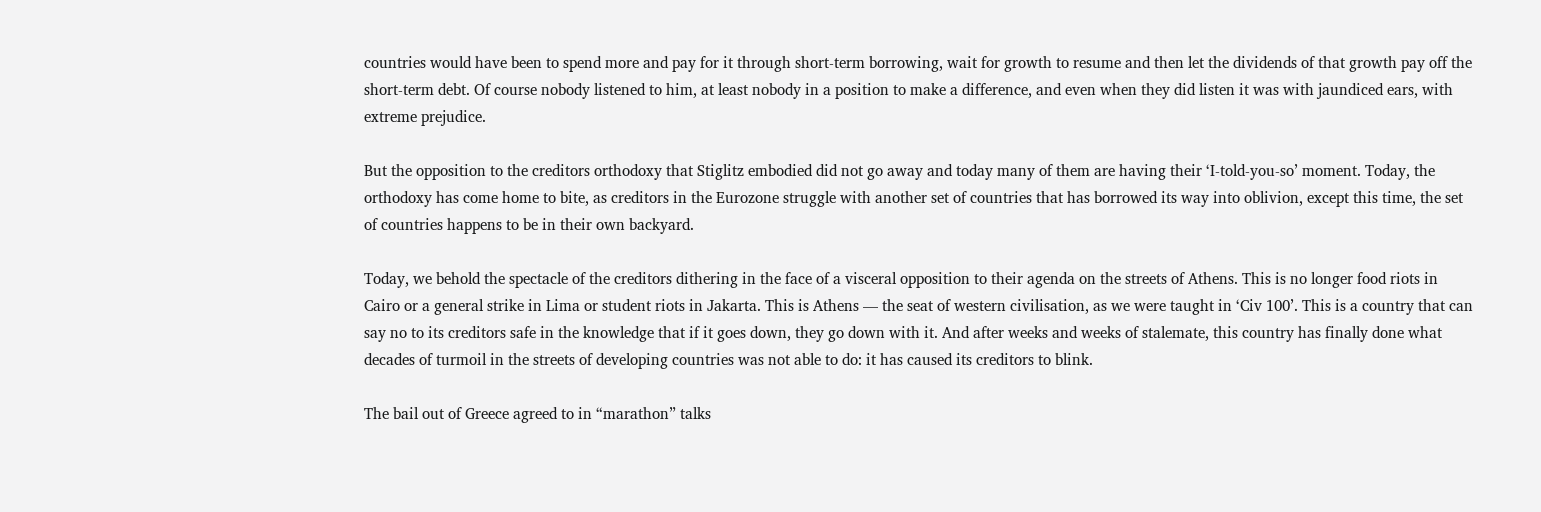countries would have been to spend more and pay for it through short-term borrowing, wait for growth to resume and then let the dividends of that growth pay off the short-term debt. Of course nobody listened to him, at least nobody in a position to make a difference, and even when they did listen it was with jaundiced ears, with extreme prejudice.

But the opposition to the creditors orthodoxy that Stiglitz embodied did not go away and today many of them are having their ‘I-told-you-so’ moment. Today, the orthodoxy has come home to bite, as creditors in the Eurozone struggle with another set of countries that has borrowed its way into oblivion, except this time, the set of countries happens to be in their own backyard.

Today, we behold the spectacle of the creditors dithering in the face of a visceral opposition to their agenda on the streets of Athens. This is no longer food riots in Cairo or a general strike in Lima or student riots in Jakarta. This is Athens — the seat of western civilisation, as we were taught in ‘Civ 100’. This is a country that can say no to its creditors safe in the knowledge that if it goes down, they go down with it. And after weeks and weeks of stalemate, this country has finally done what decades of turmoil in the streets of developing countries was not able to do: it has caused its creditors to blink.

The bail out of Greece agreed to in “marathon” talks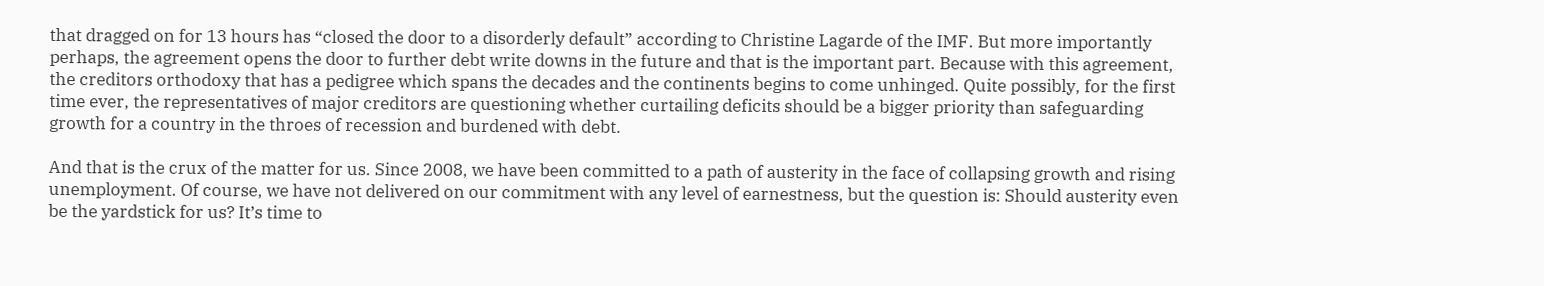that dragged on for 13 hours has “closed the door to a disorderly default” according to Christine Lagarde of the IMF. But more importantly perhaps, the agreement opens the door to further debt write downs in the future and that is the important part. Because with this agreement, the creditors orthodoxy that has a pedigree which spans the decades and the continents begins to come unhinged. Quite possibly, for the first time ever, the representatives of major creditors are questioning whether curtailing deficits should be a bigger priority than safeguarding growth for a country in the throes of recession and burdened with debt.

And that is the crux of the matter for us. Since 2008, we have been committed to a path of austerity in the face of collapsing growth and rising unemployment. Of course, we have not delivered on our commitment with any level of earnestness, but the question is: Should austerity even be the yardstick for us? It’s time to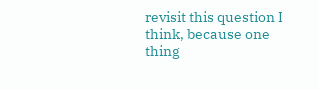revisit this question I think, because one thing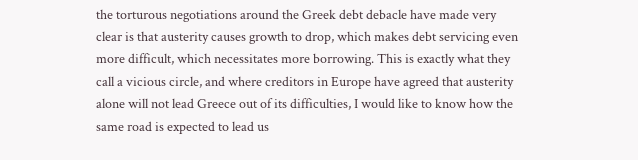the torturous negotiations around the Greek debt debacle have made very clear is that austerity causes growth to drop, which makes debt servicing even more difficult, which necessitates more borrowing. This is exactly what they call a vicious circle, and where creditors in Europe have agreed that austerity alone will not lead Greece out of its difficulties, I would like to know how the same road is expected to lead us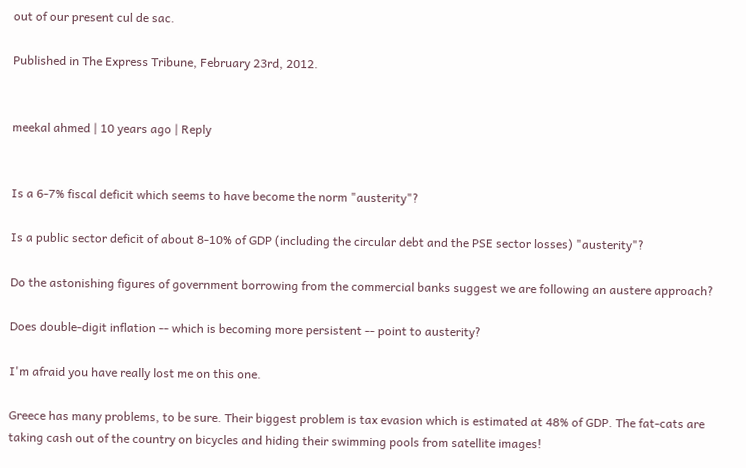out of our present cul de sac.

Published in The Express Tribune, February 23rd, 2012.


meekal ahmed | 10 years ago | Reply


Is a 6-7% fiscal deficit which seems to have become the norm "austerity"?

Is a public sector deficit of about 8-10% of GDP (including the circular debt and the PSE sector losses) "austerity"?

Do the astonishing figures of government borrowing from the commercial banks suggest we are following an austere approach?

Does double-digit inflation -- which is becoming more persistent -- point to austerity?

I'm afraid you have really lost me on this one.

Greece has many problems, to be sure. Their biggest problem is tax evasion which is estimated at 48% of GDP. The fat-cats are taking cash out of the country on bicycles and hiding their swimming pools from satellite images!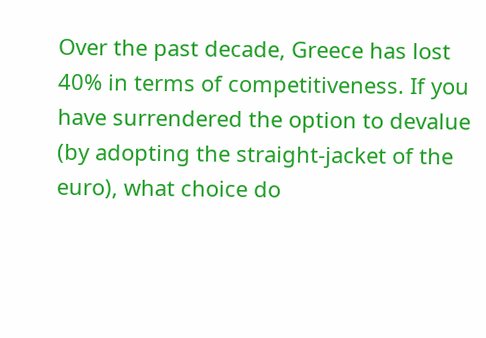Over the past decade, Greece has lost 40% in terms of competitiveness. If you have surrendered the option to devalue (by adopting the straight-jacket of the euro), what choice do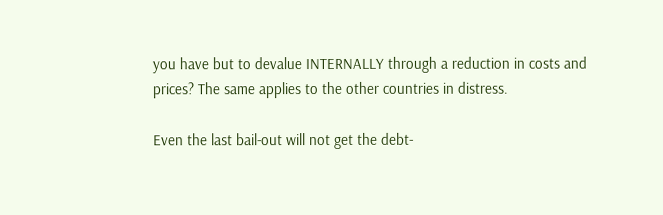you have but to devalue INTERNALLY through a reduction in costs and prices? The same applies to the other countries in distress.

Even the last bail-out will not get the debt-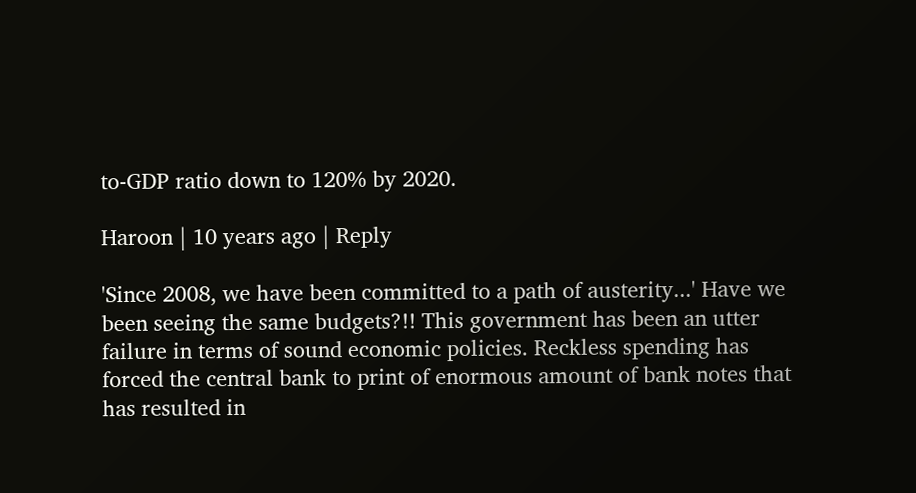to-GDP ratio down to 120% by 2020.

Haroon | 10 years ago | Reply

'Since 2008, we have been committed to a path of austerity...' Have we been seeing the same budgets?!! This government has been an utter failure in terms of sound economic policies. Reckless spending has forced the central bank to print of enormous amount of bank notes that has resulted in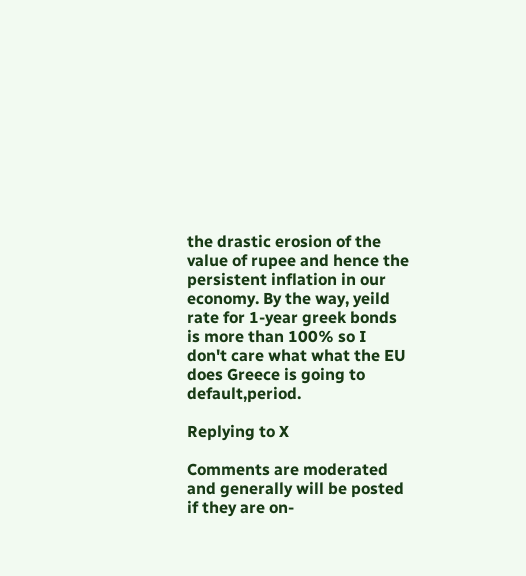the drastic erosion of the value of rupee and hence the persistent inflation in our economy. By the way, yeild rate for 1-year greek bonds is more than 100% so I don't care what what the EU does Greece is going to default,period.

Replying to X

Comments are moderated and generally will be posted if they are on-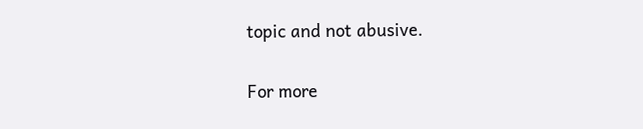topic and not abusive.

For more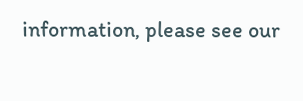information, please see our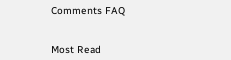Comments FAQ


Most Read